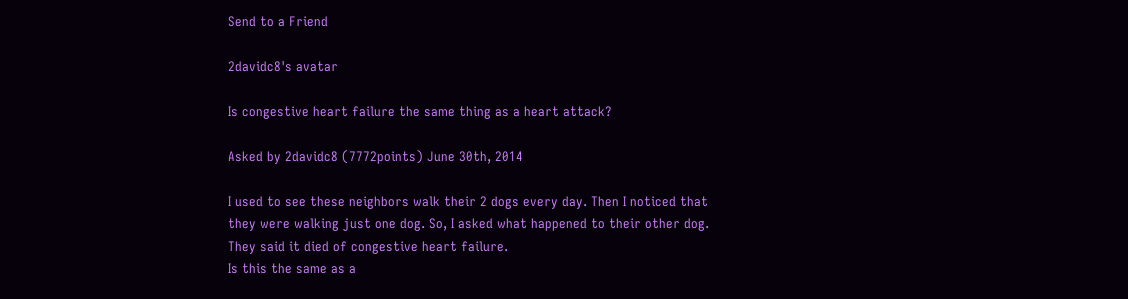Send to a Friend

2davidc8's avatar

Is congestive heart failure the same thing as a heart attack?

Asked by 2davidc8 (7772points) June 30th, 2014

I used to see these neighbors walk their 2 dogs every day. Then I noticed that they were walking just one dog. So, I asked what happened to their other dog. They said it died of congestive heart failure.
Is this the same as a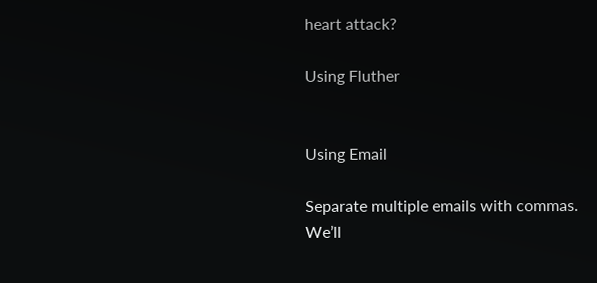heart attack?

Using Fluther


Using Email

Separate multiple emails with commas.
We’ll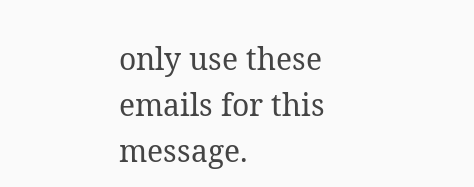only use these emails for this message.